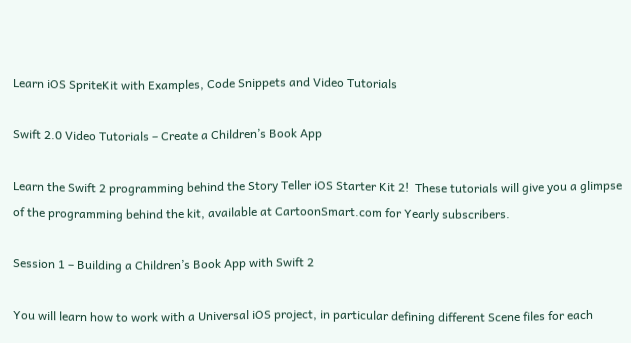Learn iOS SpriteKit with Examples, Code Snippets and Video Tutorials

Swift 2.0 Video Tutorials – Create a Children’s Book App

Learn the Swift 2 programming behind the Story Teller iOS Starter Kit 2!  These tutorials will give you a glimpse of the programming behind the kit, available at CartoonSmart.com for Yearly subscribers.

Session 1 – Building a Children’s Book App with Swift 2

You will learn how to work with a Universal iOS project, in particular defining different Scene files for each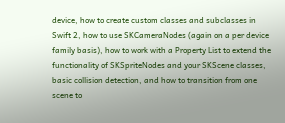device, how to create custom classes and subclasses in Swift 2, how to use SKCameraNodes (again on a per device family basis), how to work with a Property List to extend the functionality of SKSpriteNodes and your SKScene classes, basic collision detection, and how to transition from one scene to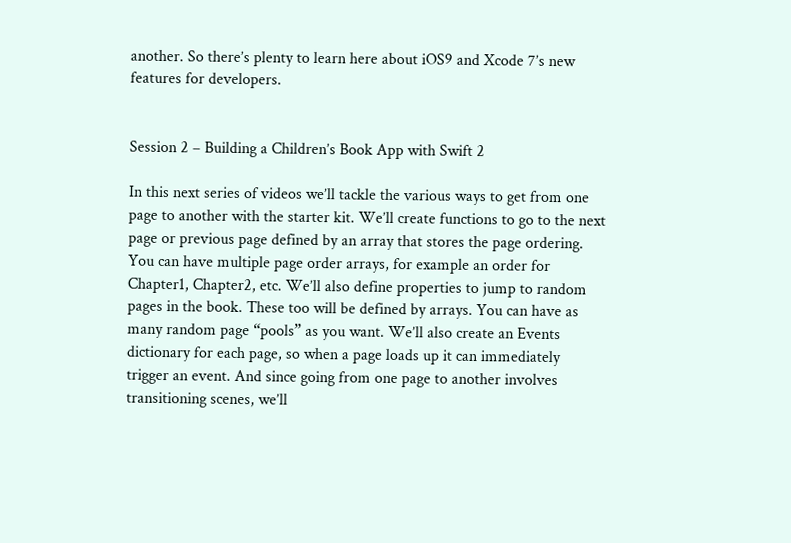another. So there’s plenty to learn here about iOS9 and Xcode 7’s new features for developers.


Session 2 – Building a Children’s Book App with Swift 2

In this next series of videos we’ll tackle the various ways to get from one page to another with the starter kit. We’ll create functions to go to the next page or previous page defined by an array that stores the page ordering. You can have multiple page order arrays, for example an order for Chapter1, Chapter2, etc. We’ll also define properties to jump to random pages in the book. These too will be defined by arrays. You can have as many random page “pools” as you want. We’ll also create an Events dictionary for each page, so when a page loads up it can immediately trigger an event. And since going from one page to another involves transitioning scenes, we’ll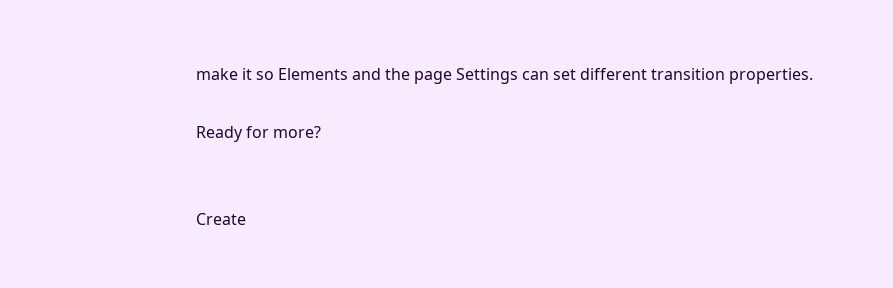make it so Elements and the page Settings can set different transition properties.

Ready for more?


Create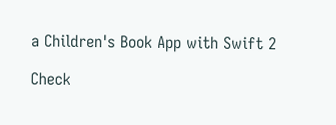a Children's Book App with Swift 2

Check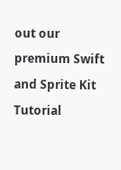out our premium Swift and Sprite Kit Tutorial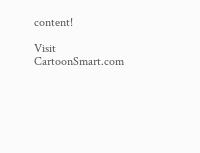content!

Visit CartoonSmart.com